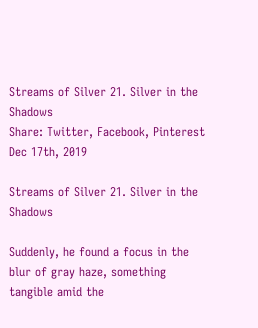Streams of Silver 21. Silver in the Shadows
Share: Twitter, Facebook, Pinterest
Dec 17th, 2019

Streams of Silver 21. Silver in the Shadows

Suddenly, he found a focus in the blur of gray haze, something tangible amid the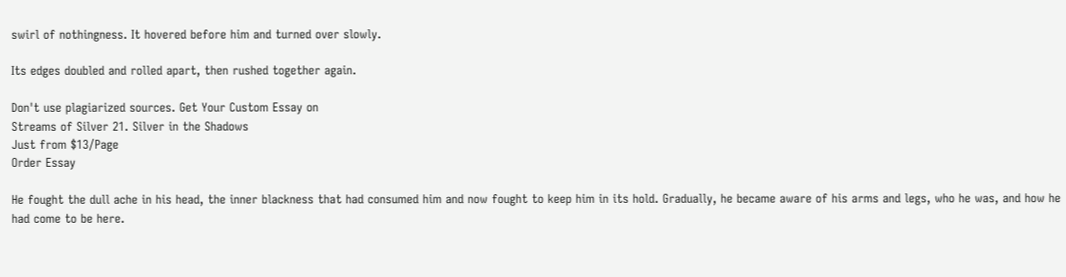swirl of nothingness. It hovered before him and turned over slowly.

Its edges doubled and rolled apart, then rushed together again.

Don't use plagiarized sources. Get Your Custom Essay on
Streams of Silver 21. Silver in the Shadows
Just from $13/Page
Order Essay

He fought the dull ache in his head, the inner blackness that had consumed him and now fought to keep him in its hold. Gradually, he became aware of his arms and legs, who he was, and how he had come to be here.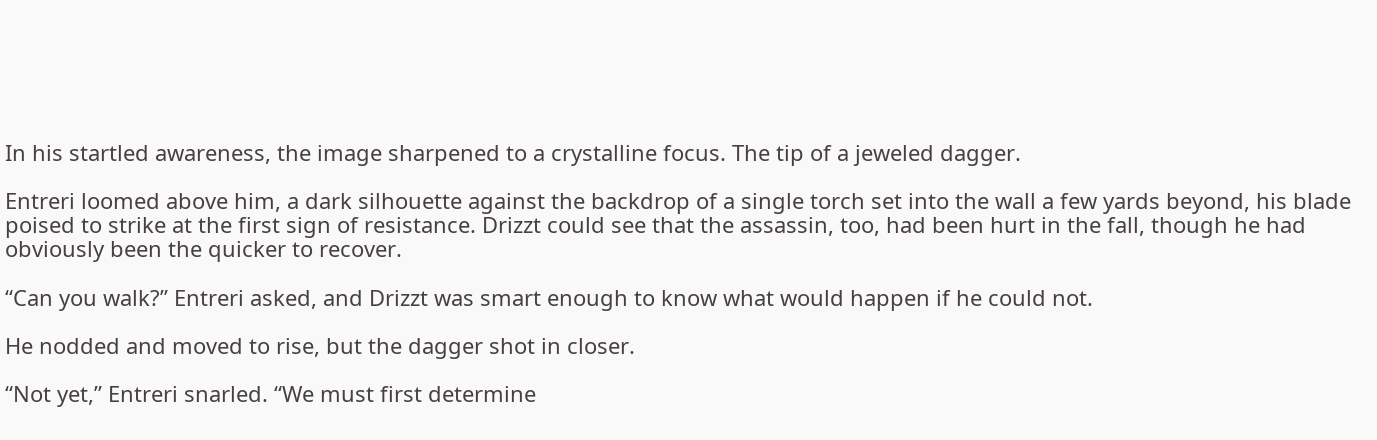In his startled awareness, the image sharpened to a crystalline focus. The tip of a jeweled dagger.

Entreri loomed above him, a dark silhouette against the backdrop of a single torch set into the wall a few yards beyond, his blade poised to strike at the first sign of resistance. Drizzt could see that the assassin, too, had been hurt in the fall, though he had obviously been the quicker to recover.

“Can you walk?” Entreri asked, and Drizzt was smart enough to know what would happen if he could not.

He nodded and moved to rise, but the dagger shot in closer.

“Not yet,” Entreri snarled. “We must first determine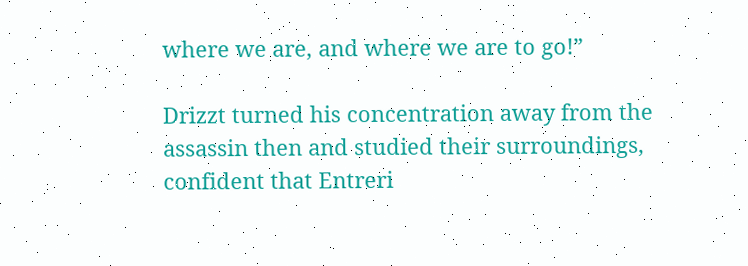where we are, and where we are to go!”

Drizzt turned his concentration away from the assassin then and studied their surroundings, confident that Entreri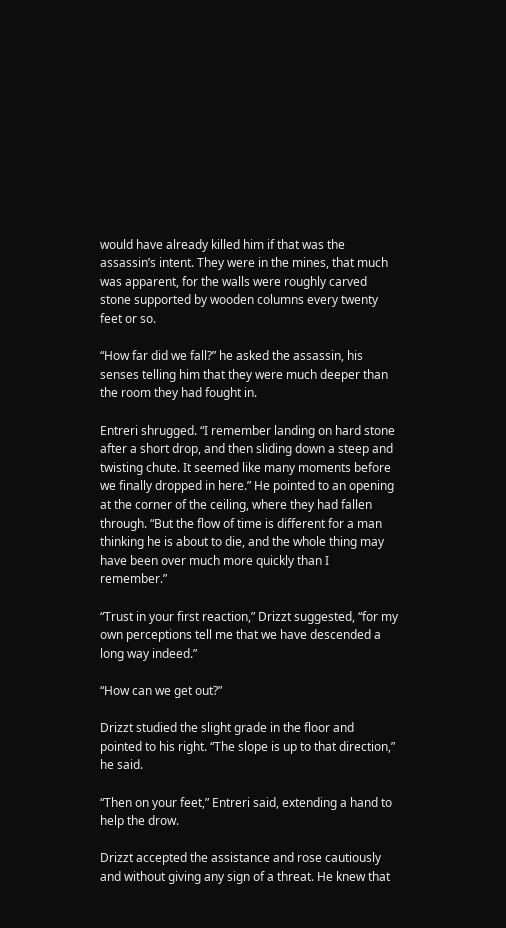would have already killed him if that was the assassin’s intent. They were in the mines, that much was apparent, for the walls were roughly carved stone supported by wooden columns every twenty feet or so.

“How far did we fall?” he asked the assassin, his senses telling him that they were much deeper than the room they had fought in.

Entreri shrugged. “I remember landing on hard stone after a short drop, and then sliding down a steep and twisting chute. It seemed like many moments before we finally dropped in here.” He pointed to an opening at the corner of the ceiling, where they had fallen through. “But the flow of time is different for a man thinking he is about to die, and the whole thing may have been over much more quickly than I remember.”

“Trust in your first reaction,” Drizzt suggested, “for my own perceptions tell me that we have descended a long way indeed.”

“How can we get out?”

Drizzt studied the slight grade in the floor and pointed to his right. “The slope is up to that direction,” he said.

“Then on your feet,” Entreri said, extending a hand to help the drow.

Drizzt accepted the assistance and rose cautiously and without giving any sign of a threat. He knew that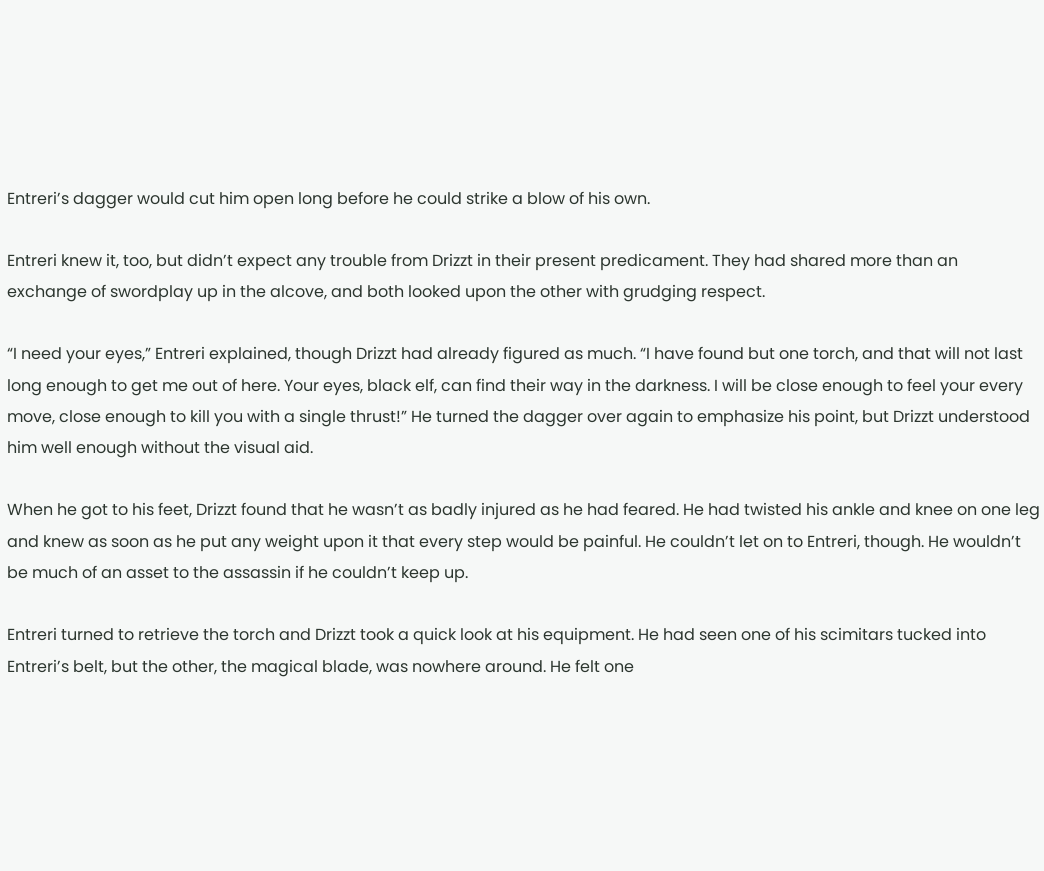Entreri’s dagger would cut him open long before he could strike a blow of his own.

Entreri knew it, too, but didn’t expect any trouble from Drizzt in their present predicament. They had shared more than an exchange of swordplay up in the alcove, and both looked upon the other with grudging respect.

“I need your eyes,” Entreri explained, though Drizzt had already figured as much. “I have found but one torch, and that will not last long enough to get me out of here. Your eyes, black elf, can find their way in the darkness. I will be close enough to feel your every move, close enough to kill you with a single thrust!” He turned the dagger over again to emphasize his point, but Drizzt understood him well enough without the visual aid.

When he got to his feet, Drizzt found that he wasn’t as badly injured as he had feared. He had twisted his ankle and knee on one leg and knew as soon as he put any weight upon it that every step would be painful. He couldn’t let on to Entreri, though. He wouldn’t be much of an asset to the assassin if he couldn’t keep up.

Entreri turned to retrieve the torch and Drizzt took a quick look at his equipment. He had seen one of his scimitars tucked into Entreri’s belt, but the other, the magical blade, was nowhere around. He felt one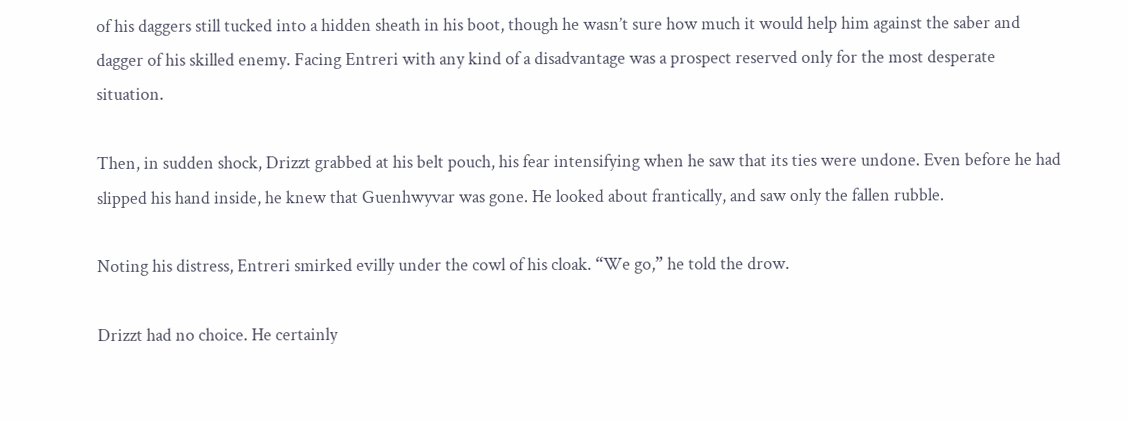of his daggers still tucked into a hidden sheath in his boot, though he wasn’t sure how much it would help him against the saber and dagger of his skilled enemy. Facing Entreri with any kind of a disadvantage was a prospect reserved only for the most desperate situation.

Then, in sudden shock, Drizzt grabbed at his belt pouch, his fear intensifying when he saw that its ties were undone. Even before he had slipped his hand inside, he knew that Guenhwyvar was gone. He looked about frantically, and saw only the fallen rubble.

Noting his distress, Entreri smirked evilly under the cowl of his cloak. “We go,” he told the drow.

Drizzt had no choice. He certainly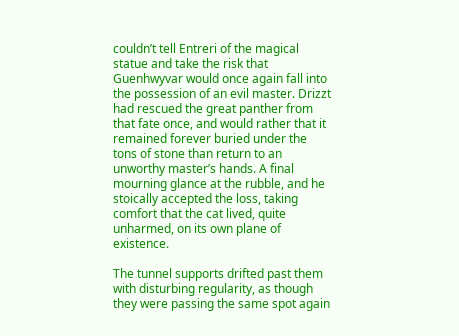couldn’t tell Entreri of the magical statue and take the risk that Guenhwyvar would once again fall into the possession of an evil master. Drizzt had rescued the great panther from that fate once, and would rather that it remained forever buried under the tons of stone than return to an unworthy master’s hands. A final mourning glance at the rubble, and he stoically accepted the loss, taking comfort that the cat lived, quite unharmed, on its own plane of existence.

The tunnel supports drifted past them with disturbing regularity, as though they were passing the same spot again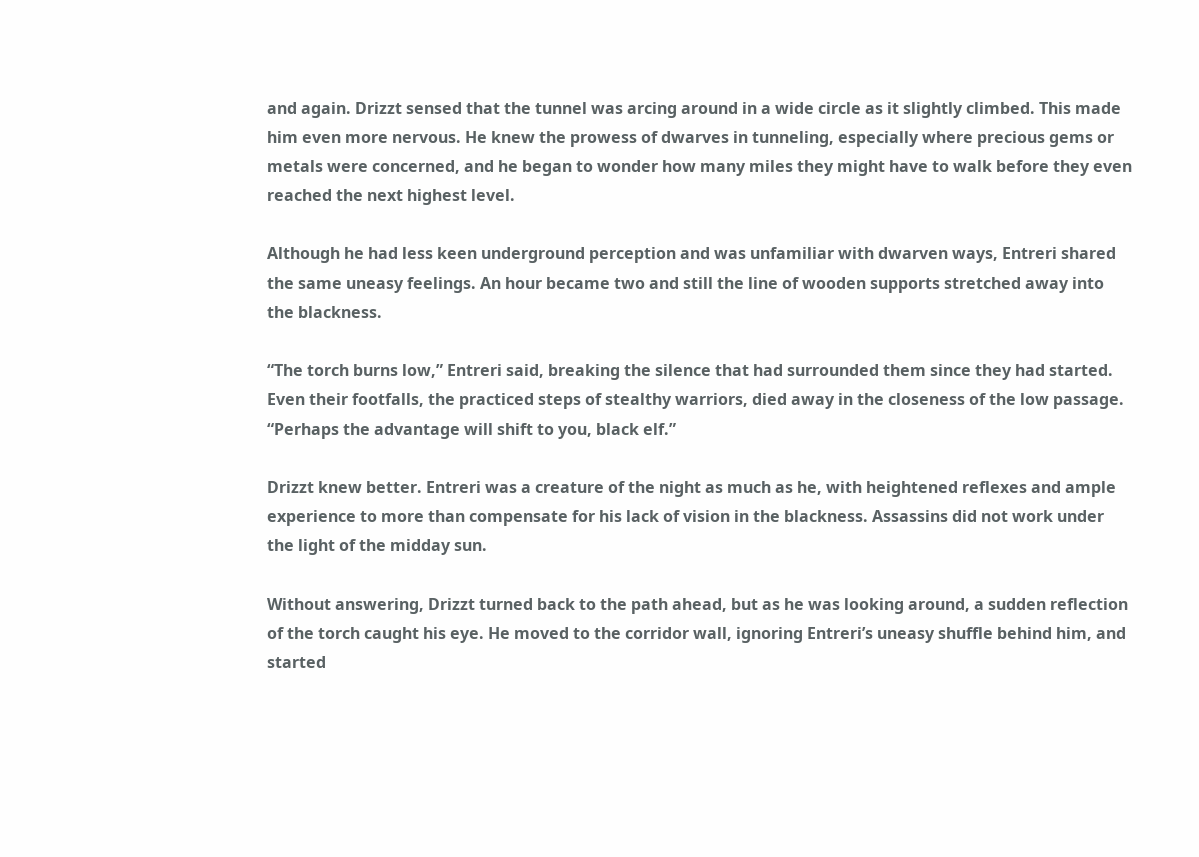and again. Drizzt sensed that the tunnel was arcing around in a wide circle as it slightly climbed. This made him even more nervous. He knew the prowess of dwarves in tunneling, especially where precious gems or metals were concerned, and he began to wonder how many miles they might have to walk before they even reached the next highest level.

Although he had less keen underground perception and was unfamiliar with dwarven ways, Entreri shared the same uneasy feelings. An hour became two and still the line of wooden supports stretched away into the blackness.

“The torch burns low,” Entreri said, breaking the silence that had surrounded them since they had started. Even their footfalls, the practiced steps of stealthy warriors, died away in the closeness of the low passage. “Perhaps the advantage will shift to you, black elf.”

Drizzt knew better. Entreri was a creature of the night as much as he, with heightened reflexes and ample experience to more than compensate for his lack of vision in the blackness. Assassins did not work under the light of the midday sun.

Without answering, Drizzt turned back to the path ahead, but as he was looking around, a sudden reflection of the torch caught his eye. He moved to the corridor wall, ignoring Entreri’s uneasy shuffle behind him, and started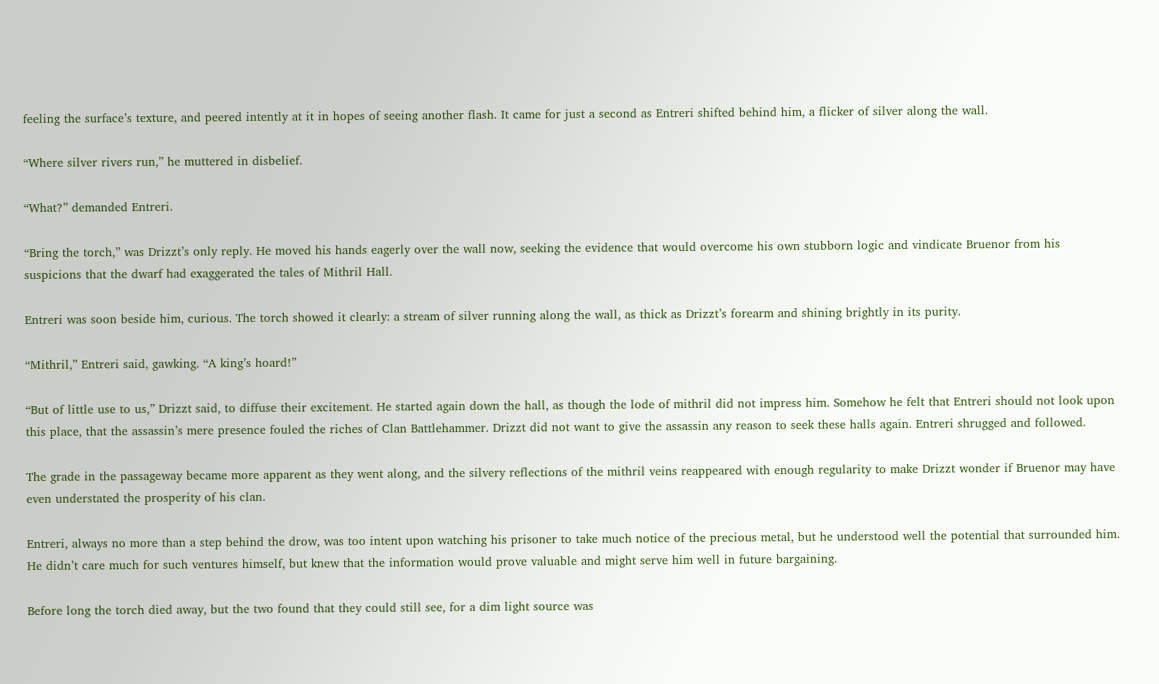feeling the surface’s texture, and peered intently at it in hopes of seeing another flash. It came for just a second as Entreri shifted behind him, a flicker of silver along the wall.

“Where silver rivers run,” he muttered in disbelief.

“What?” demanded Entreri.

“Bring the torch,” was Drizzt’s only reply. He moved his hands eagerly over the wall now, seeking the evidence that would overcome his own stubborn logic and vindicate Bruenor from his suspicions that the dwarf had exaggerated the tales of Mithril Hall.

Entreri was soon beside him, curious. The torch showed it clearly: a stream of silver running along the wall, as thick as Drizzt’s forearm and shining brightly in its purity.

“Mithril,” Entreri said, gawking. “A king’s hoard!”

“But of little use to us,” Drizzt said, to diffuse their excitement. He started again down the hall, as though the lode of mithril did not impress him. Somehow he felt that Entreri should not look upon this place, that the assassin’s mere presence fouled the riches of Clan Battlehammer. Drizzt did not want to give the assassin any reason to seek these halls again. Entreri shrugged and followed.

The grade in the passageway became more apparent as they went along, and the silvery reflections of the mithril veins reappeared with enough regularity to make Drizzt wonder if Bruenor may have even understated the prosperity of his clan.

Entreri, always no more than a step behind the drow, was too intent upon watching his prisoner to take much notice of the precious metal, but he understood well the potential that surrounded him. He didn’t care much for such ventures himself, but knew that the information would prove valuable and might serve him well in future bargaining.

Before long the torch died away, but the two found that they could still see, for a dim light source was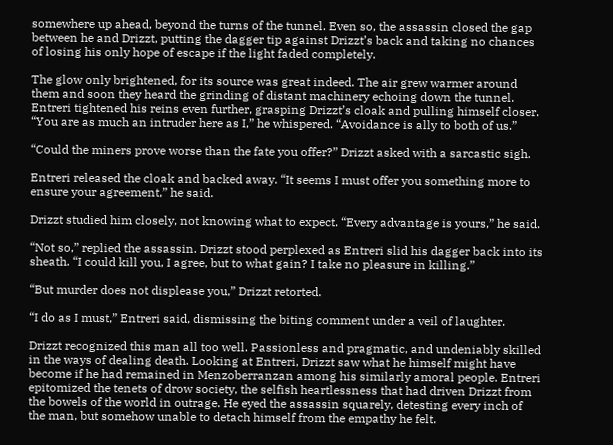somewhere up ahead, beyond the turns of the tunnel. Even so, the assassin closed the gap between he and Drizzt, putting the dagger tip against Drizzt’s back and taking no chances of losing his only hope of escape if the light faded completely.

The glow only brightened, for its source was great indeed. The air grew warmer around them and soon they heard the grinding of distant machinery echoing down the tunnel. Entreri tightened his reins even further, grasping Drizzt’s cloak and pulling himself closer. “You are as much an intruder here as I,” he whispered. “Avoidance is ally to both of us.”

“Could the miners prove worse than the fate you offer?” Drizzt asked with a sarcastic sigh.

Entreri released the cloak and backed away. “It seems I must offer you something more to ensure your agreement,” he said.

Drizzt studied him closely, not knowing what to expect. “Every advantage is yours,” he said.

“Not so,” replied the assassin. Drizzt stood perplexed as Entreri slid his dagger back into its sheath. “I could kill you, I agree, but to what gain? I take no pleasure in killing.”

“But murder does not displease you,” Drizzt retorted.

“I do as I must,” Entreri said, dismissing the biting comment under a veil of laughter.

Drizzt recognized this man all too well. Passionless and pragmatic, and undeniably skilled in the ways of dealing death. Looking at Entreri, Drizzt saw what he himself might have become if he had remained in Menzoberranzan among his similarly amoral people. Entreri epitomized the tenets of drow society, the selfish heartlessness that had driven Drizzt from the bowels of the world in outrage. He eyed the assassin squarely, detesting every inch of the man, but somehow unable to detach himself from the empathy he felt.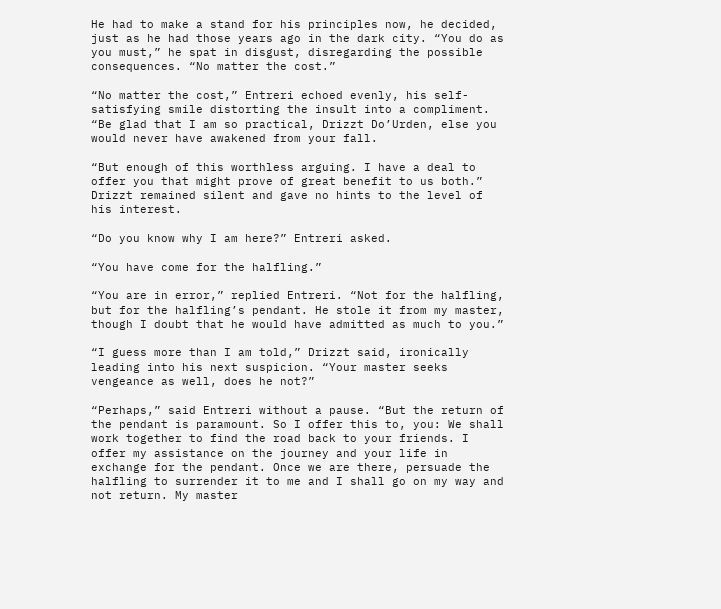He had to make a stand for his principles now, he decided, just as he had those years ago in the dark city. “You do as you must,” he spat in disgust, disregarding the possible consequences. “No matter the cost.”

“No matter the cost,” Entreri echoed evenly, his self-satisfying smile distorting the insult into a compliment. “Be glad that I am so practical, Drizzt Do’Urden, else you would never have awakened from your fall.

“But enough of this worthless arguing. I have a deal to offer you that might prove of great benefit to us both.” Drizzt remained silent and gave no hints to the level of his interest.

“Do you know why I am here?” Entreri asked.

“You have come for the halfling.”

“You are in error,” replied Entreri. “Not for the halfling, but for the halfling’s pendant. He stole it from my master, though I doubt that he would have admitted as much to you.”

“I guess more than I am told,” Drizzt said, ironically leading into his next suspicion. “Your master seeks vengeance as well, does he not?”

“Perhaps,” said Entreri without a pause. “But the return of the pendant is paramount. So I offer this to, you: We shall work together to find the road back to your friends. I offer my assistance on the journey and your life in exchange for the pendant. Once we are there, persuade the halfling to surrender it to me and I shall go on my way and not return. My master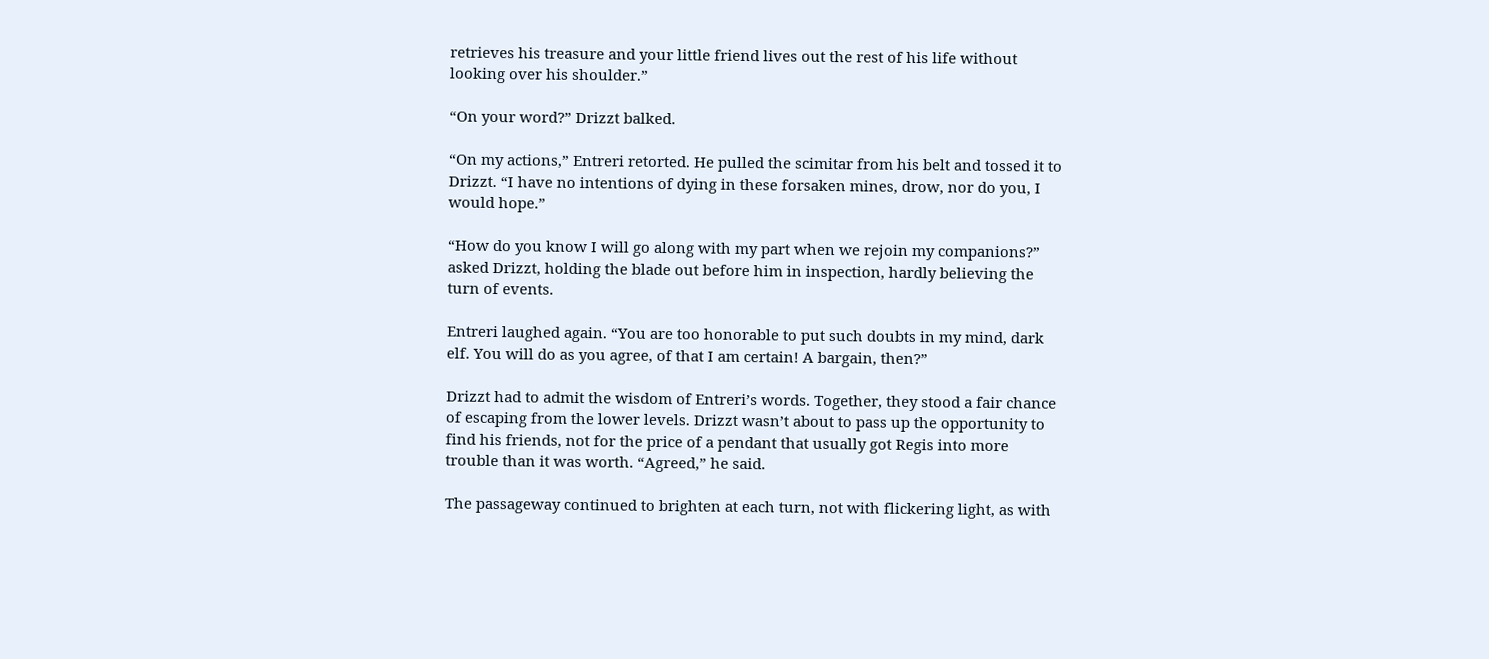retrieves his treasure and your little friend lives out the rest of his life without looking over his shoulder.”

“On your word?” Drizzt balked.

“On my actions,” Entreri retorted. He pulled the scimitar from his belt and tossed it to Drizzt. “I have no intentions of dying in these forsaken mines, drow, nor do you, I would hope.”

“How do you know I will go along with my part when we rejoin my companions?” asked Drizzt, holding the blade out before him in inspection, hardly believing the turn of events.

Entreri laughed again. “You are too honorable to put such doubts in my mind, dark elf. You will do as you agree, of that I am certain! A bargain, then?”

Drizzt had to admit the wisdom of Entreri’s words. Together, they stood a fair chance of escaping from the lower levels. Drizzt wasn’t about to pass up the opportunity to find his friends, not for the price of a pendant that usually got Regis into more trouble than it was worth. “Agreed,” he said.

The passageway continued to brighten at each turn, not with flickering light, as with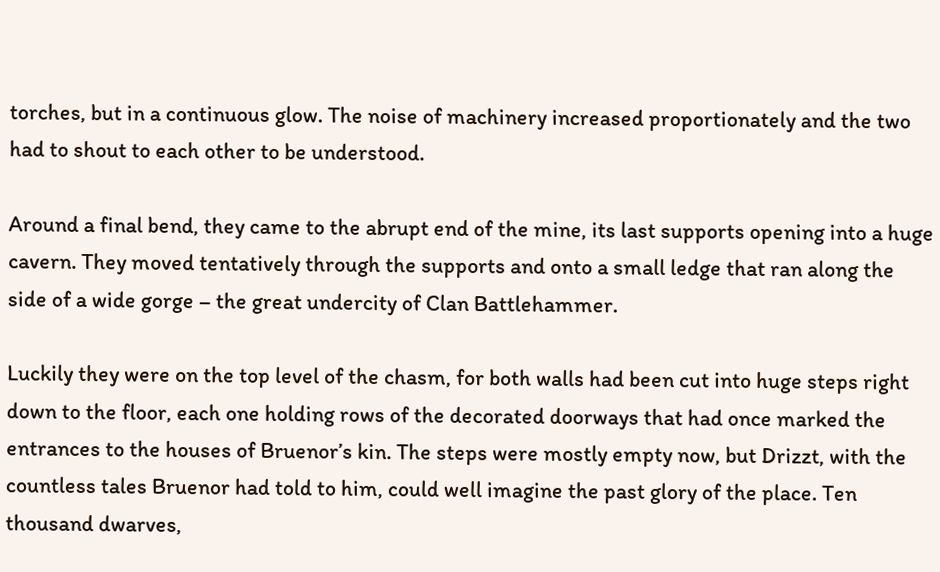torches, but in a continuous glow. The noise of machinery increased proportionately and the two had to shout to each other to be understood.

Around a final bend, they came to the abrupt end of the mine, its last supports opening into a huge cavern. They moved tentatively through the supports and onto a small ledge that ran along the side of a wide gorge – the great undercity of Clan Battlehammer.

Luckily they were on the top level of the chasm, for both walls had been cut into huge steps right down to the floor, each one holding rows of the decorated doorways that had once marked the entrances to the houses of Bruenor’s kin. The steps were mostly empty now, but Drizzt, with the countless tales Bruenor had told to him, could well imagine the past glory of the place. Ten thousand dwarves,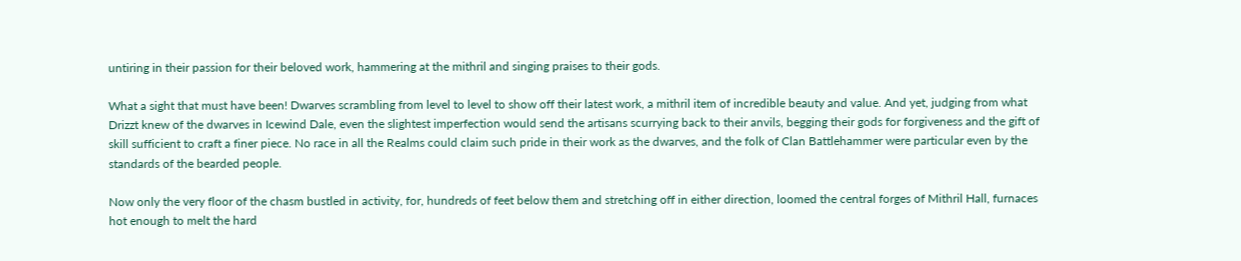untiring in their passion for their beloved work, hammering at the mithril and singing praises to their gods.

What a sight that must have been! Dwarves scrambling from level to level to show off their latest work, a mithril item of incredible beauty and value. And yet, judging from what Drizzt knew of the dwarves in Icewind Dale, even the slightest imperfection would send the artisans scurrying back to their anvils, begging their gods for forgiveness and the gift of skill sufficient to craft a finer piece. No race in all the Realms could claim such pride in their work as the dwarves, and the folk of Clan Battlehammer were particular even by the standards of the bearded people.

Now only the very floor of the chasm bustled in activity, for, hundreds of feet below them and stretching off in either direction, loomed the central forges of Mithril Hall, furnaces hot enough to melt the hard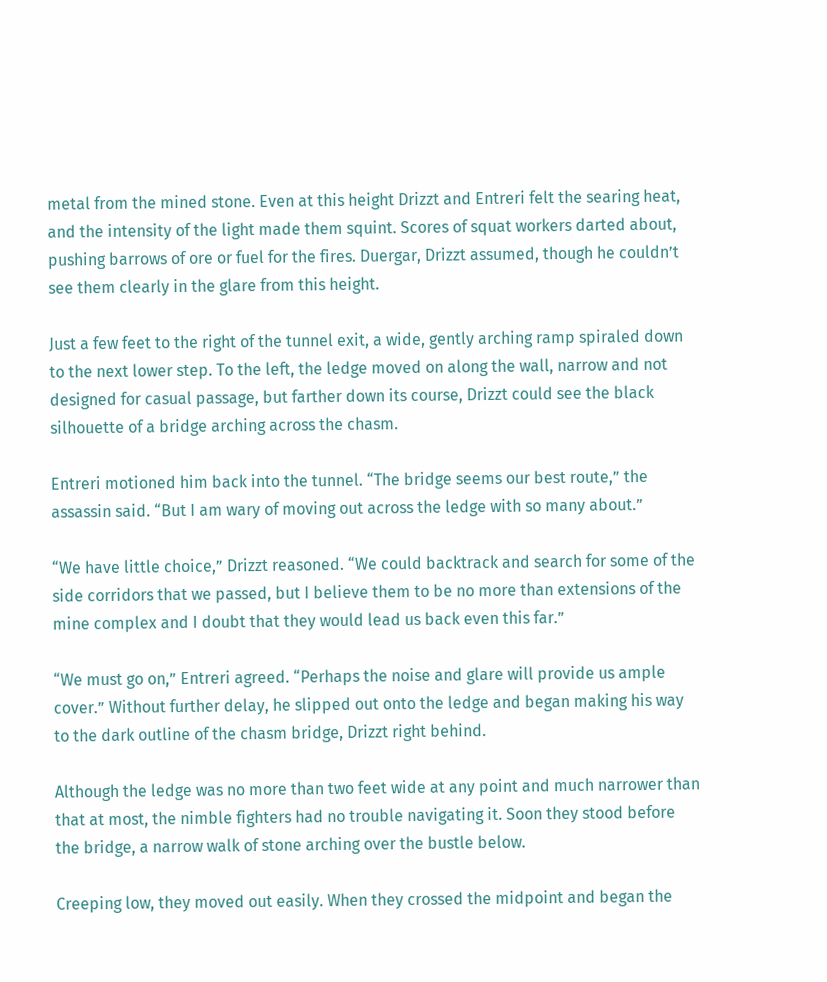metal from the mined stone. Even at this height Drizzt and Entreri felt the searing heat, and the intensity of the light made them squint. Scores of squat workers darted about, pushing barrows of ore or fuel for the fires. Duergar, Drizzt assumed, though he couldn’t see them clearly in the glare from this height.

Just a few feet to the right of the tunnel exit, a wide, gently arching ramp spiraled down to the next lower step. To the left, the ledge moved on along the wall, narrow and not designed for casual passage, but farther down its course, Drizzt could see the black silhouette of a bridge arching across the chasm.

Entreri motioned him back into the tunnel. “The bridge seems our best route,” the assassin said. “But I am wary of moving out across the ledge with so many about.”

“We have little choice,” Drizzt reasoned. “We could backtrack and search for some of the side corridors that we passed, but I believe them to be no more than extensions of the mine complex and I doubt that they would lead us back even this far.”

“We must go on,” Entreri agreed. “Perhaps the noise and glare will provide us ample cover.” Without further delay, he slipped out onto the ledge and began making his way to the dark outline of the chasm bridge, Drizzt right behind.

Although the ledge was no more than two feet wide at any point and much narrower than that at most, the nimble fighters had no trouble navigating it. Soon they stood before the bridge, a narrow walk of stone arching over the bustle below.

Creeping low, they moved out easily. When they crossed the midpoint and began the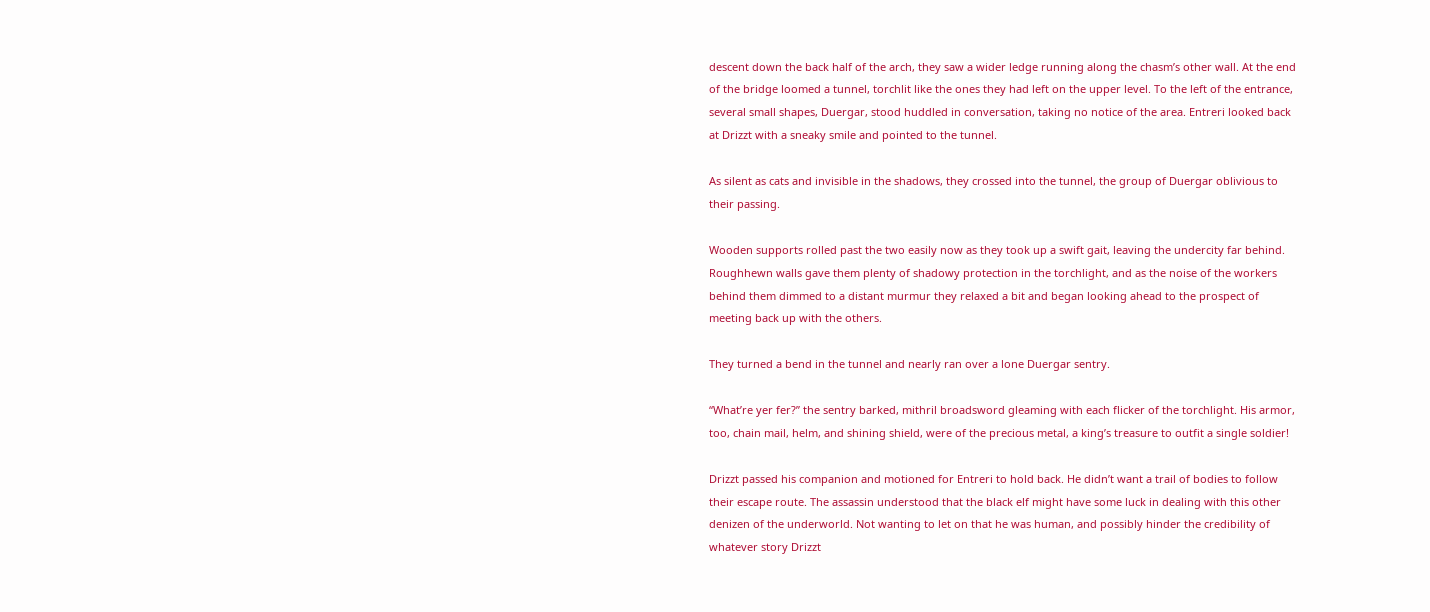descent down the back half of the arch, they saw a wider ledge running along the chasm’s other wall. At the end of the bridge loomed a tunnel, torchlit like the ones they had left on the upper level. To the left of the entrance, several small shapes, Duergar, stood huddled in conversation, taking no notice of the area. Entreri looked back at Drizzt with a sneaky smile and pointed to the tunnel.

As silent as cats and invisible in the shadows, they crossed into the tunnel, the group of Duergar oblivious to their passing.

Wooden supports rolled past the two easily now as they took up a swift gait, leaving the undercity far behind. Roughhewn walls gave them plenty of shadowy protection in the torchlight, and as the noise of the workers behind them dimmed to a distant murmur they relaxed a bit and began looking ahead to the prospect of meeting back up with the others.

They turned a bend in the tunnel and nearly ran over a lone Duergar sentry.

“What’re yer fer?” the sentry barked, mithril broadsword gleaming with each flicker of the torchlight. His armor, too, chain mail, helm, and shining shield, were of the precious metal, a king’s treasure to outfit a single soldier!

Drizzt passed his companion and motioned for Entreri to hold back. He didn’t want a trail of bodies to follow their escape route. The assassin understood that the black elf might have some luck in dealing with this other denizen of the underworld. Not wanting to let on that he was human, and possibly hinder the credibility of whatever story Drizzt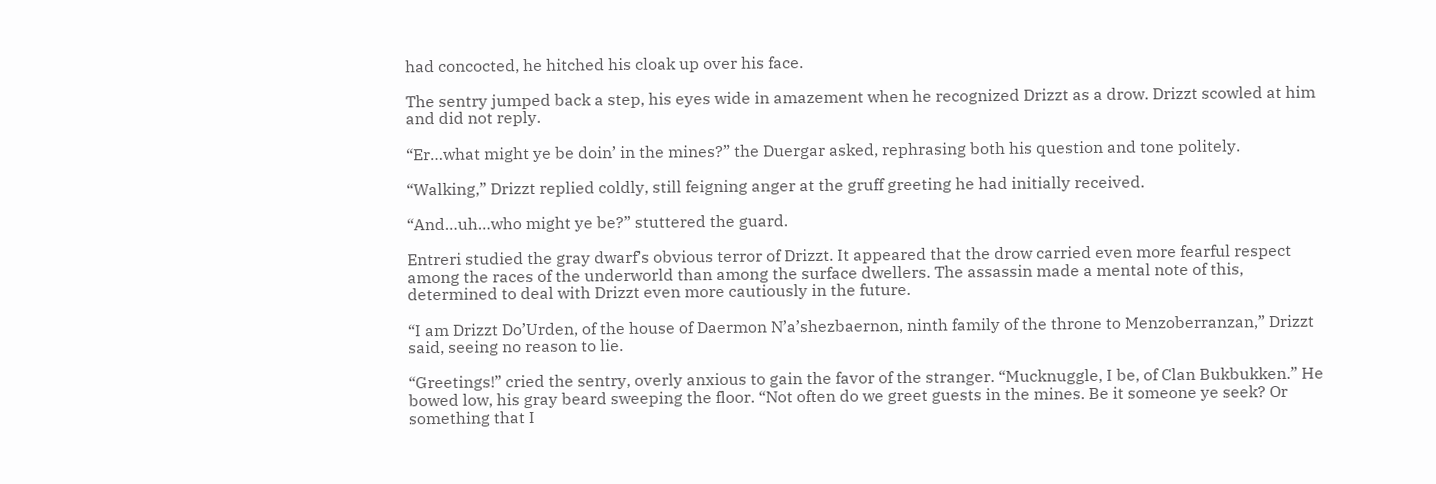had concocted, he hitched his cloak up over his face.

The sentry jumped back a step, his eyes wide in amazement when he recognized Drizzt as a drow. Drizzt scowled at him and did not reply.

“Er…what might ye be doin’ in the mines?” the Duergar asked, rephrasing both his question and tone politely.

“Walking,” Drizzt replied coldly, still feigning anger at the gruff greeting he had initially received.

“And…uh…who might ye be?” stuttered the guard.

Entreri studied the gray dwarf’s obvious terror of Drizzt. It appeared that the drow carried even more fearful respect among the races of the underworld than among the surface dwellers. The assassin made a mental note of this, determined to deal with Drizzt even more cautiously in the future.

“I am Drizzt Do’Urden, of the house of Daermon N’a’shezbaernon, ninth family of the throne to Menzoberranzan,” Drizzt said, seeing no reason to lie.

“Greetings!” cried the sentry, overly anxious to gain the favor of the stranger. “Mucknuggle, I be, of Clan Bukbukken.” He bowed low, his gray beard sweeping the floor. “Not often do we greet guests in the mines. Be it someone ye seek? Or something that I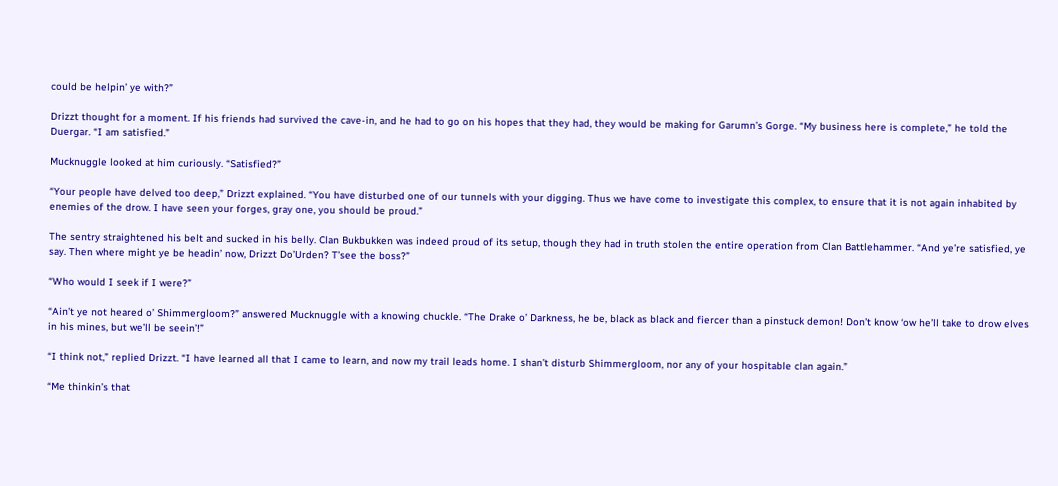could be helpin’ ye with?”

Drizzt thought for a moment. If his friends had survived the cave-in, and he had to go on his hopes that they had, they would be making for Garumn’s Gorge. “My business here is complete,” he told the Duergar. “I am satisfied.”

Mucknuggle looked at him curiously. “Satisfied?”

“Your people have delved too deep,” Drizzt explained. “You have disturbed one of our tunnels with your digging. Thus we have come to investigate this complex, to ensure that it is not again inhabited by enemies of the drow. I have seen your forges, gray one, you should be proud.”

The sentry straightened his belt and sucked in his belly. Clan Bukbukken was indeed proud of its setup, though they had in truth stolen the entire operation from Clan Battlehammer. “And ye’re satisfied, ye say. Then where might ye be headin’ now, Drizzt Do’Urden? T’see the boss?”

“Who would I seek if I were?”

“Ain’t ye not heared o’ Shimmergloom?” answered Mucknuggle with a knowing chuckle. “The Drake o’ Darkness, he be, black as black and fiercer than a pinstuck demon! Don’t know ‘ow he’ll take to drow elves in his mines, but we’ll be seein’!”

“I think not,” replied Drizzt. “I have learned all that I came to learn, and now my trail leads home. I shan’t disturb Shimmergloom, nor any of your hospitable clan again.”

“Me thinkin’s that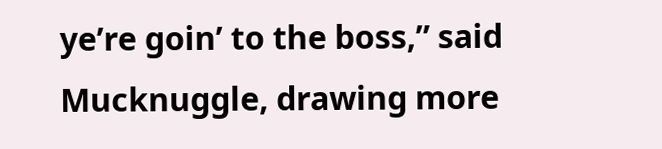ye’re goin’ to the boss,” said Mucknuggle, drawing more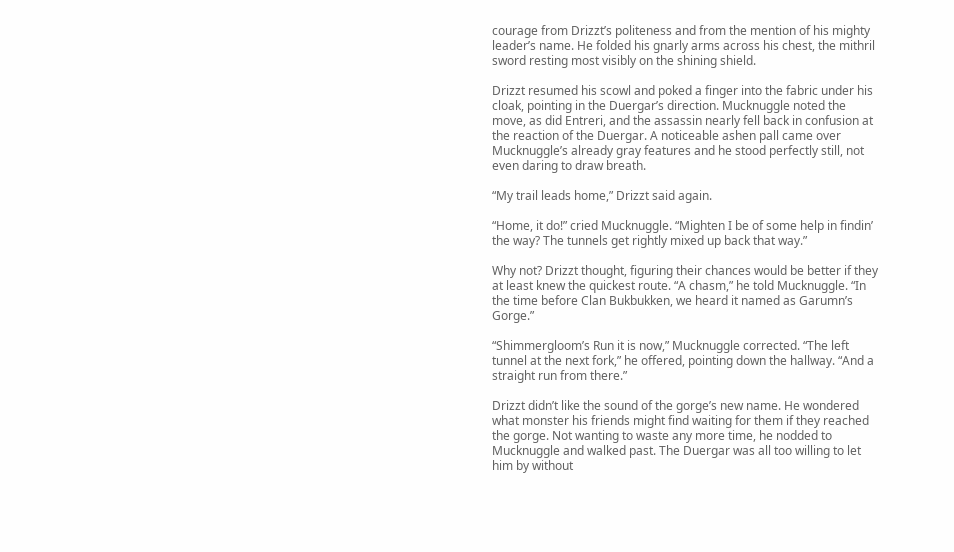courage from Drizzt’s politeness and from the mention of his mighty leader’s name. He folded his gnarly arms across his chest, the mithril sword resting most visibly on the shining shield.

Drizzt resumed his scowl and poked a finger into the fabric under his cloak, pointing in the Duergar’s direction. Mucknuggle noted the move, as did Entreri, and the assassin nearly fell back in confusion at the reaction of the Duergar. A noticeable ashen pall came over Mucknuggle’s already gray features and he stood perfectly still, not even daring to draw breath.

“My trail leads home,” Drizzt said again.

“Home, it do!” cried Mucknuggle. “Mighten I be of some help in findin’ the way? The tunnels get rightly mixed up back that way.”

Why not? Drizzt thought, figuring their chances would be better if they at least knew the quickest route. “A chasm,” he told Mucknuggle. “In the time before Clan Bukbukken, we heard it named as Garumn’s Gorge.”

“Shimmergloom’s Run it is now,” Mucknuggle corrected. “The left tunnel at the next fork,” he offered, pointing down the hallway. “And a straight run from there.”

Drizzt didn’t like the sound of the gorge’s new name. He wondered what monster his friends might find waiting for them if they reached the gorge. Not wanting to waste any more time, he nodded to Mucknuggle and walked past. The Duergar was all too willing to let him by without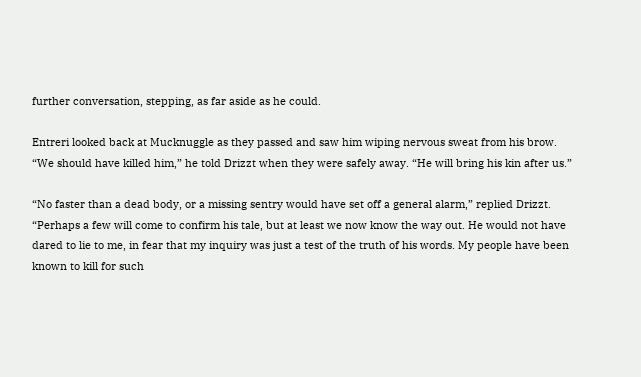further conversation, stepping, as far aside as he could.

Entreri looked back at Mucknuggle as they passed and saw him wiping nervous sweat from his brow. “We should have killed him,” he told Drizzt when they were safely away. “He will bring his kin after us.”

“No faster than a dead body, or a missing sentry would have set off a general alarm,” replied Drizzt. “Perhaps a few will come to confirm his tale, but at least we now know the way out. He would not have dared to lie to me, in fear that my inquiry was just a test of the truth of his words. My people have been known to kill for such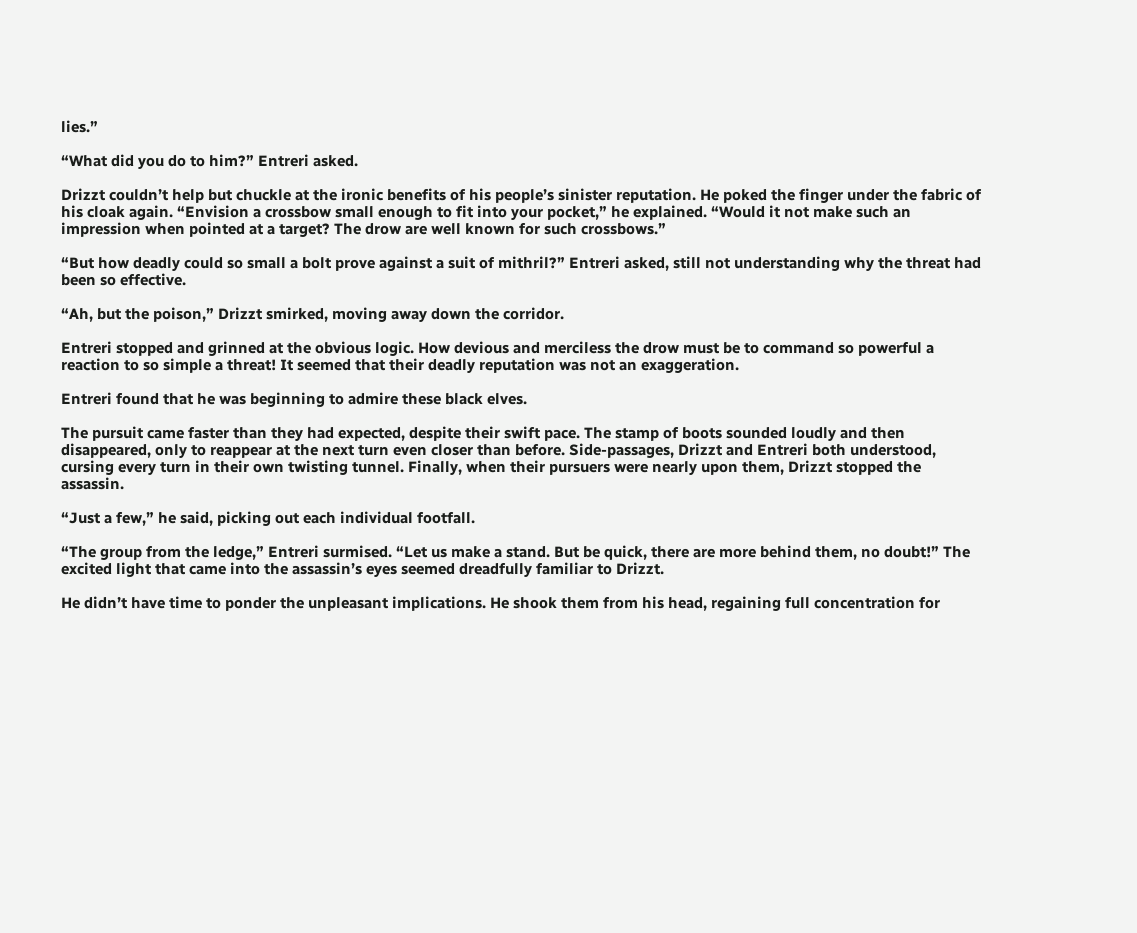lies.”

“What did you do to him?” Entreri asked.

Drizzt couldn’t help but chuckle at the ironic benefits of his people’s sinister reputation. He poked the finger under the fabric of his cloak again. “Envision a crossbow small enough to fit into your pocket,” he explained. “Would it not make such an impression when pointed at a target? The drow are well known for such crossbows.”

“But how deadly could so small a bolt prove against a suit of mithril?” Entreri asked, still not understanding why the threat had been so effective.

“Ah, but the poison,” Drizzt smirked, moving away down the corridor.

Entreri stopped and grinned at the obvious logic. How devious and merciless the drow must be to command so powerful a reaction to so simple a threat! It seemed that their deadly reputation was not an exaggeration.

Entreri found that he was beginning to admire these black elves.

The pursuit came faster than they had expected, despite their swift pace. The stamp of boots sounded loudly and then disappeared, only to reappear at the next turn even closer than before. Side-passages, Drizzt and Entreri both understood, cursing every turn in their own twisting tunnel. Finally, when their pursuers were nearly upon them, Drizzt stopped the assassin.

“Just a few,” he said, picking out each individual footfall.

“The group from the ledge,” Entreri surmised. “Let us make a stand. But be quick, there are more behind them, no doubt!” The excited light that came into the assassin’s eyes seemed dreadfully familiar to Drizzt.

He didn’t have time to ponder the unpleasant implications. He shook them from his head, regaining full concentration for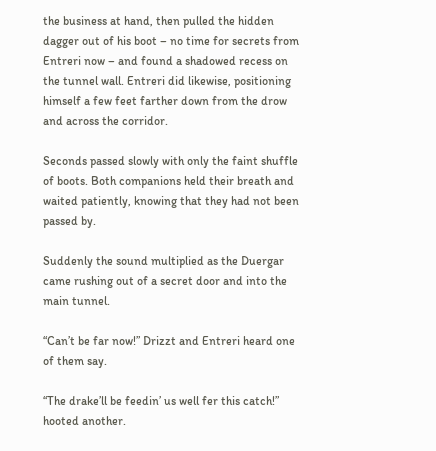the business at hand, then pulled the hidden dagger out of his boot – no time for secrets from Entreri now – and found a shadowed recess on the tunnel wall. Entreri did likewise, positioning himself a few feet farther down from the drow and across the corridor.

Seconds passed slowly with only the faint shuffle of boots. Both companions held their breath and waited patiently, knowing that they had not been passed by.

Suddenly the sound multiplied as the Duergar came rushing out of a secret door and into the main tunnel.

“Can’t be far now!” Drizzt and Entreri heard one of them say.

“The drake’ll be feedin’ us well fer this catch!” hooted another.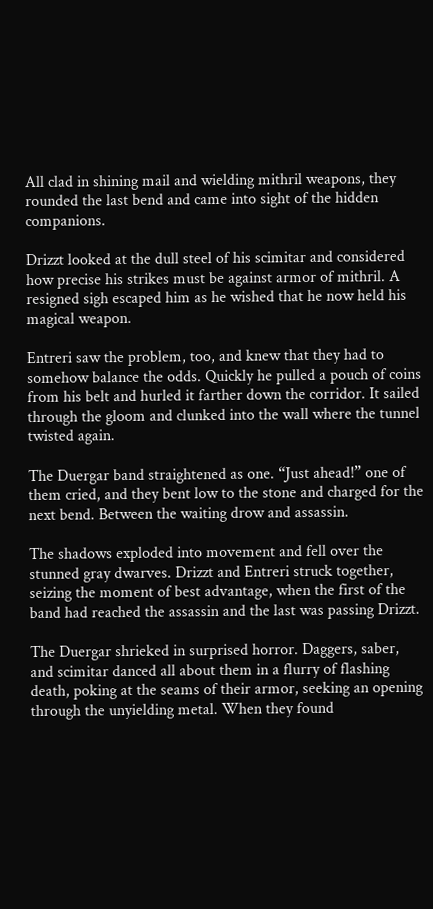All clad in shining mail and wielding mithril weapons, they rounded the last bend and came into sight of the hidden companions.

Drizzt looked at the dull steel of his scimitar and considered how precise his strikes must be against armor of mithril. A resigned sigh escaped him as he wished that he now held his magical weapon.

Entreri saw the problem, too, and knew that they had to somehow balance the odds. Quickly he pulled a pouch of coins from his belt and hurled it farther down the corridor. It sailed through the gloom and clunked into the wall where the tunnel twisted again.

The Duergar band straightened as one. “Just ahead!” one of them cried, and they bent low to the stone and charged for the next bend. Between the waiting drow and assassin.

The shadows exploded into movement and fell over the stunned gray dwarves. Drizzt and Entreri struck together, seizing the moment of best advantage, when the first of the band had reached the assassin and the last was passing Drizzt.

The Duergar shrieked in surprised horror. Daggers, saber, and scimitar danced all about them in a flurry of flashing death, poking at the seams of their armor, seeking an opening through the unyielding metal. When they found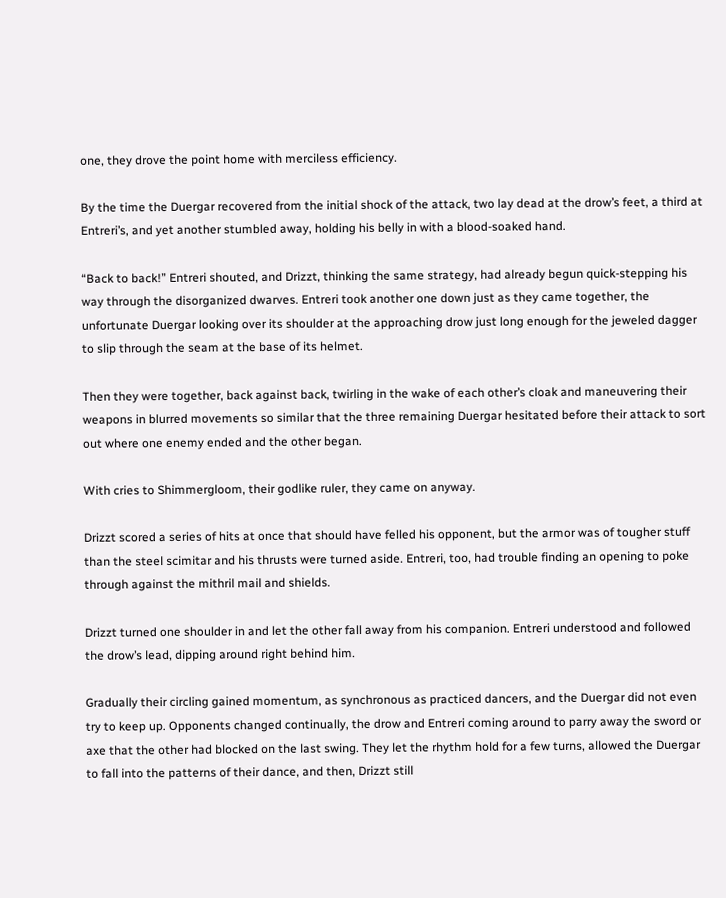one, they drove the point home with merciless efficiency.

By the time the Duergar recovered from the initial shock of the attack, two lay dead at the drow’s feet, a third at Entreri’s, and yet another stumbled away, holding his belly in with a blood-soaked hand.

“Back to back!” Entreri shouted, and Drizzt, thinking the same strategy, had already begun quick-stepping his way through the disorganized dwarves. Entreri took another one down just as they came together, the unfortunate Duergar looking over its shoulder at the approaching drow just long enough for the jeweled dagger to slip through the seam at the base of its helmet.

Then they were together, back against back, twirling in the wake of each other’s cloak and maneuvering their weapons in blurred movements so similar that the three remaining Duergar hesitated before their attack to sort out where one enemy ended and the other began.

With cries to Shimmergloom, their godlike ruler, they came on anyway.

Drizzt scored a series of hits at once that should have felled his opponent, but the armor was of tougher stuff than the steel scimitar and his thrusts were turned aside. Entreri, too, had trouble finding an opening to poke through against the mithril mail and shields.

Drizzt turned one shoulder in and let the other fall away from his companion. Entreri understood and followed the drow’s lead, dipping around right behind him.

Gradually their circling gained momentum, as synchronous as practiced dancers, and the Duergar did not even try to keep up. Opponents changed continually, the drow and Entreri coming around to parry away the sword or axe that the other had blocked on the last swing. They let the rhythm hold for a few turns, allowed the Duergar to fall into the patterns of their dance, and then, Drizzt still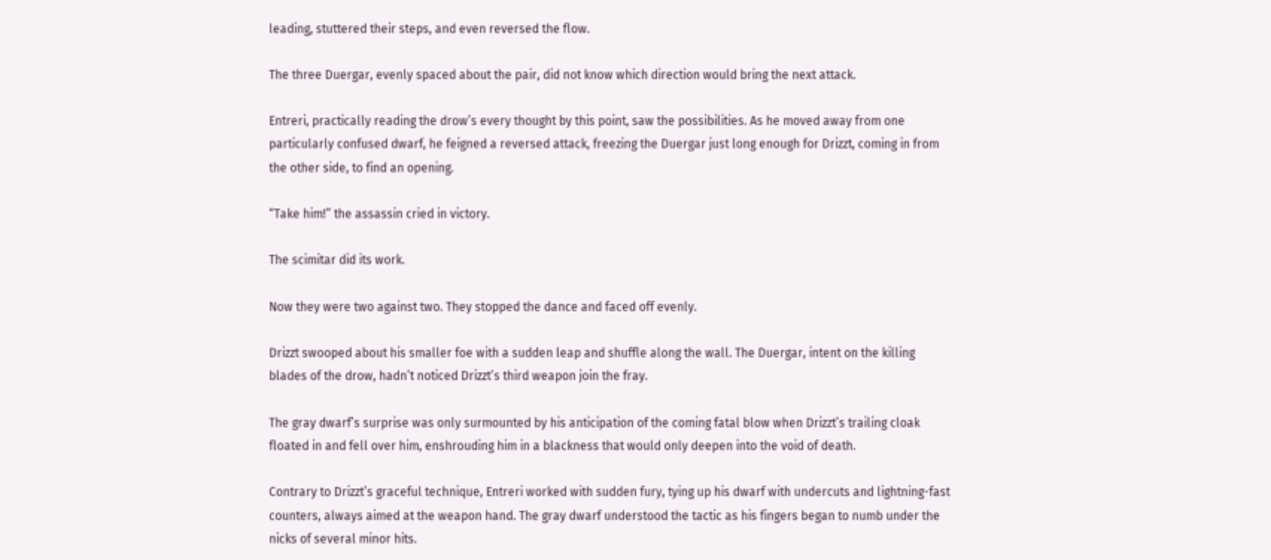leading, stuttered their steps, and even reversed the flow.

The three Duergar, evenly spaced about the pair, did not know which direction would bring the next attack.

Entreri, practically reading the drow’s every thought by this point, saw the possibilities. As he moved away from one particularly confused dwarf, he feigned a reversed attack, freezing the Duergar just long enough for Drizzt, coming in from the other side, to find an opening.

“Take him!” the assassin cried in victory.

The scimitar did its work.

Now they were two against two. They stopped the dance and faced off evenly.

Drizzt swooped about his smaller foe with a sudden leap and shuffle along the wall. The Duergar, intent on the killing blades of the drow, hadn’t noticed Drizzt’s third weapon join the fray.

The gray dwarf’s surprise was only surmounted by his anticipation of the coming fatal blow when Drizzt’s trailing cloak floated in and fell over him, enshrouding him in a blackness that would only deepen into the void of death.

Contrary to Drizzt’s graceful technique, Entreri worked with sudden fury, tying up his dwarf with undercuts and lightning-fast counters, always aimed at the weapon hand. The gray dwarf understood the tactic as his fingers began to numb under the nicks of several minor hits.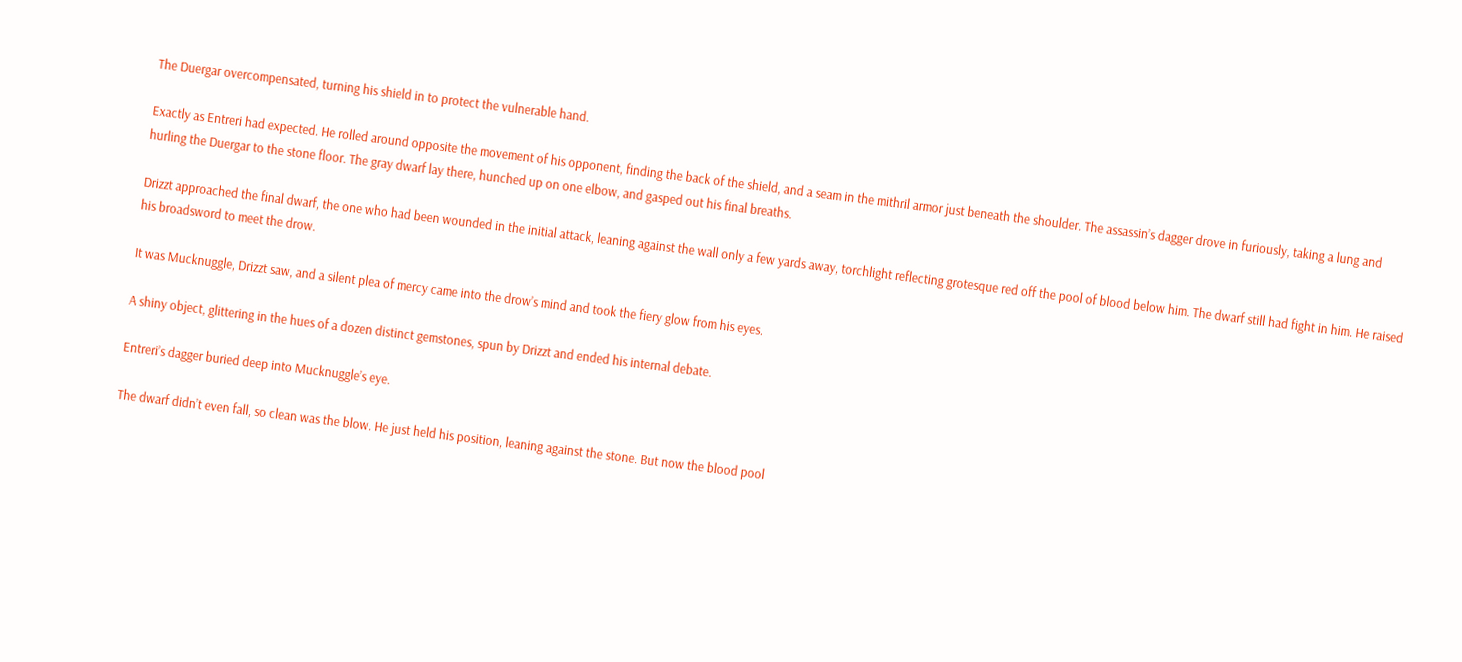The Duergar overcompensated, turning his shield in to protect the vulnerable hand.

Exactly as Entreri had expected. He rolled around opposite the movement of his opponent, finding the back of the shield, and a seam in the mithril armor just beneath the shoulder. The assassin’s dagger drove in furiously, taking a lung and hurling the Duergar to the stone floor. The gray dwarf lay there, hunched up on one elbow, and gasped out his final breaths.

Drizzt approached the final dwarf, the one who had been wounded in the initial attack, leaning against the wall only a few yards away, torchlight reflecting grotesque red off the pool of blood below him. The dwarf still had fight in him. He raised his broadsword to meet the drow.

It was Mucknuggle, Drizzt saw, and a silent plea of mercy came into the drow’s mind and took the fiery glow from his eyes.

A shiny object, glittering in the hues of a dozen distinct gemstones, spun by Drizzt and ended his internal debate.

Entreri’s dagger buried deep into Mucknuggle’s eye.

The dwarf didn’t even fall, so clean was the blow. He just held his position, leaning against the stone. But now the blood pool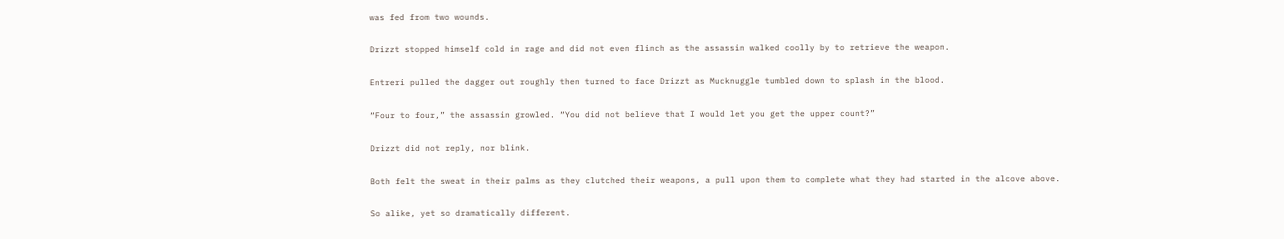was fed from two wounds.

Drizzt stopped himself cold in rage and did not even flinch as the assassin walked coolly by to retrieve the weapon.

Entreri pulled the dagger out roughly then turned to face Drizzt as Mucknuggle tumbled down to splash in the blood.

“Four to four,” the assassin growled. “You did not believe that I would let you get the upper count?”

Drizzt did not reply, nor blink.

Both felt the sweat in their palms as they clutched their weapons, a pull upon them to complete what they had started in the alcove above.

So alike, yet so dramatically different.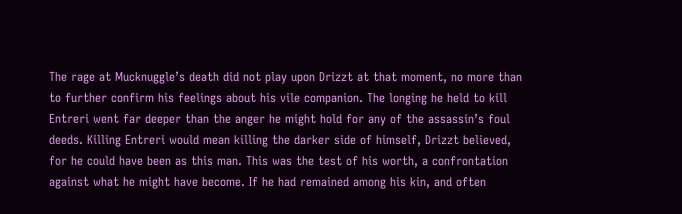The rage at Mucknuggle’s death did not play upon Drizzt at that moment, no more than to further confirm his feelings about his vile companion. The longing he held to kill Entreri went far deeper than the anger he might hold for any of the assassin’s foul deeds. Killing Entreri would mean killing the darker side of himself, Drizzt believed, for he could have been as this man. This was the test of his worth, a confrontation against what he might have become. If he had remained among his kin, and often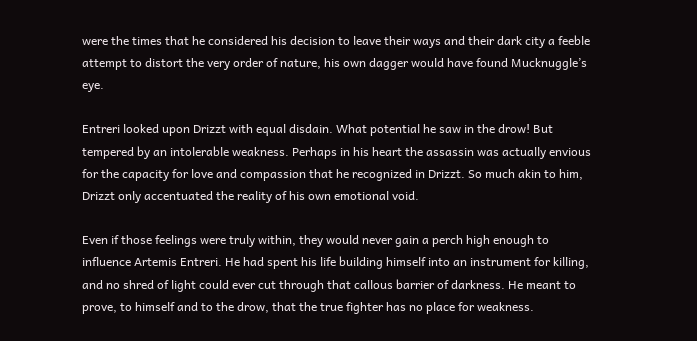were the times that he considered his decision to leave their ways and their dark city a feeble attempt to distort the very order of nature, his own dagger would have found Mucknuggle’s eye.

Entreri looked upon Drizzt with equal disdain. What potential he saw in the drow! But tempered by an intolerable weakness. Perhaps in his heart the assassin was actually envious for the capacity for love and compassion that he recognized in Drizzt. So much akin to him, Drizzt only accentuated the reality of his own emotional void.

Even if those feelings were truly within, they would never gain a perch high enough to influence Artemis Entreri. He had spent his life building himself into an instrument for killing, and no shred of light could ever cut through that callous barrier of darkness. He meant to prove, to himself and to the drow, that the true fighter has no place for weakness.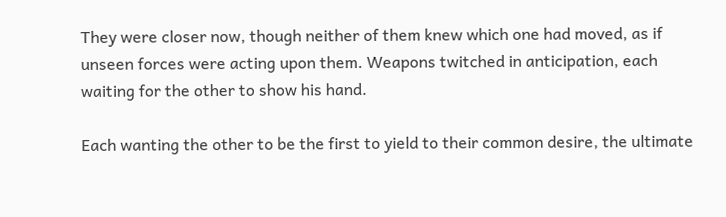They were closer now, though neither of them knew which one had moved, as if unseen forces were acting upon them. Weapons twitched in anticipation, each waiting for the other to show his hand.

Each wanting the other to be the first to yield to their common desire, the ultimate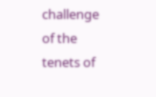challenge of the tenets of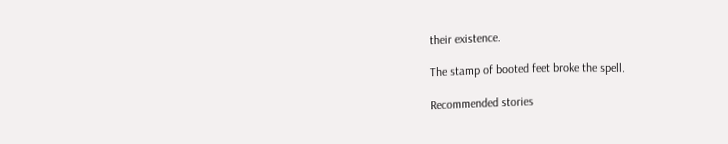their existence.

The stamp of booted feet broke the spell.

Recommended stories